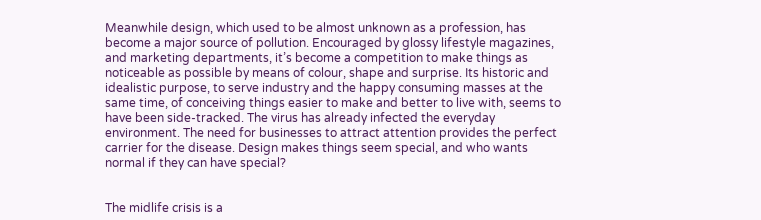Meanwhile design, which used to be almost unknown as a profession, has become a major source of pollution. Encouraged by glossy lifestyle magazines, and marketing departments, it’s become a competition to make things as noticeable as possible by means of colour, shape and surprise. Its historic and idealistic purpose, to serve industry and the happy consuming masses at the same time, of conceiving things easier to make and better to live with, seems to have been side-tracked. The virus has already infected the everyday environment. The need for businesses to attract attention provides the perfect carrier for the disease. Design makes things seem special, and who wants normal if they can have special?


The midlife crisis is a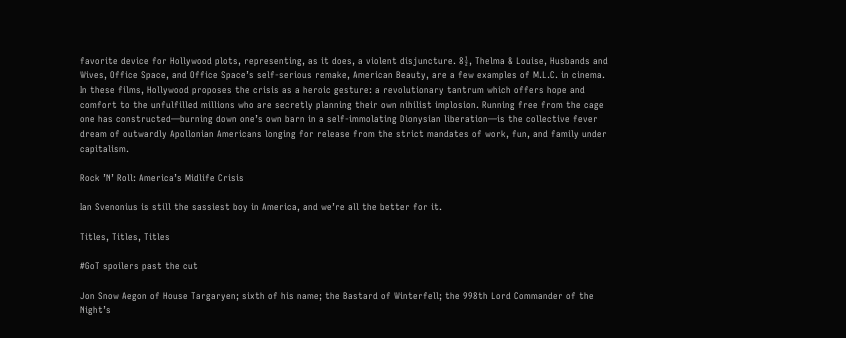favorite device for Hollywood plots, representing, as it does, a violent disjuncture. 8½, Thelma & Louise, Husbands and Wives, Office Space, and Office Space’s self-serious remake, American Beauty, are a few examples of M.L.C. in cinema. In these films, Hollywood proposes the crisis as a heroic gesture: a revolutionary tantrum which offers hope and comfort to the unfulfilled millions who are secretly planning their own nihilist implosion. Running free from the cage one has constructed—burning down one’s own barn in a self-immolating Dionysian liberation—is the collective fever dream of outwardly Apollonian Americans longing for release from the strict mandates of work, fun, and family under capitalism.

Rock ’N’ Roll: America’s Midlife Crisis

Ian Svenonius is still the sassiest boy in America, and we’re all the better for it.

Titles, Titles, Titles

#GoT spoilers past the cut

Jon Snow Aegon of House Targaryen; sixth of his name; the Bastard of Winterfell; the 998th Lord Commander of the Night’s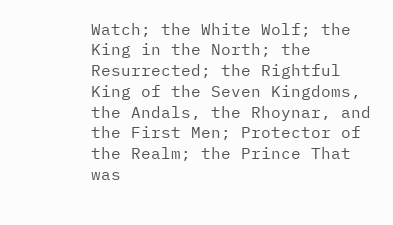Watch; the White Wolf; the King in the North; the Resurrected; the Rightful King of the Seven Kingdoms, the Andals, the Rhoynar, and the First Men; Protector of the Realm; the Prince That was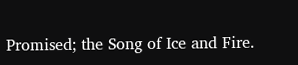Promised; the Song of Ice and Fire.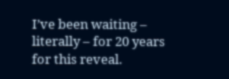I’ve been waiting – literally – for 20 years for this reveal.